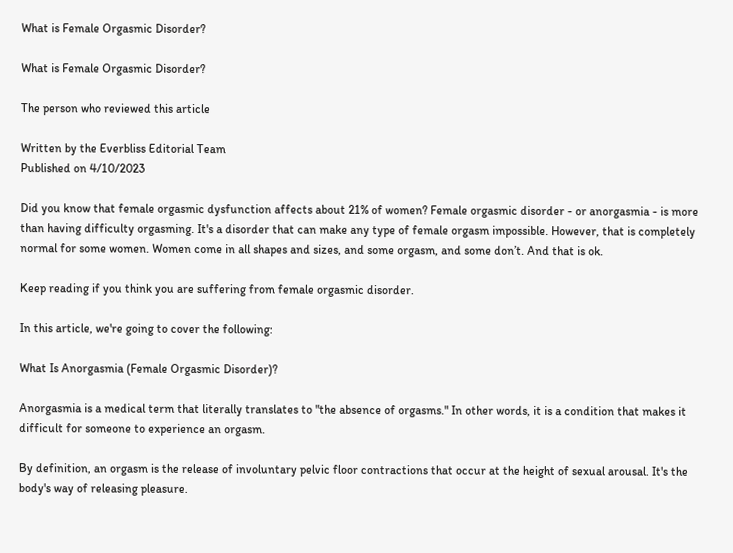What is Female Orgasmic Disorder?

What is Female Orgasmic Disorder?

The person who reviewed this article

Written by the Everbliss Editorial Team
Published on 4/10/2023

Did you know that female orgasmic dysfunction affects about 21% of women? Female orgasmic disorder - or anorgasmia - is more than having difficulty orgasming. It's a disorder that can make any type of female orgasm impossible. However, that is completely normal for some women. Women come in all shapes and sizes, and some orgasm, and some don’t. And that is ok.

Keep reading if you think you are suffering from female orgasmic disorder.

In this article, we're going to cover the following:

What Is Anorgasmia (Female Orgasmic Disorder)?

Anorgasmia is a medical term that literally translates to "the absence of orgasms." In other words, it is a condition that makes it difficult for someone to experience an orgasm.

By definition, an orgasm is the release of involuntary pelvic floor contractions that occur at the height of sexual arousal. It's the body's way of releasing pleasure.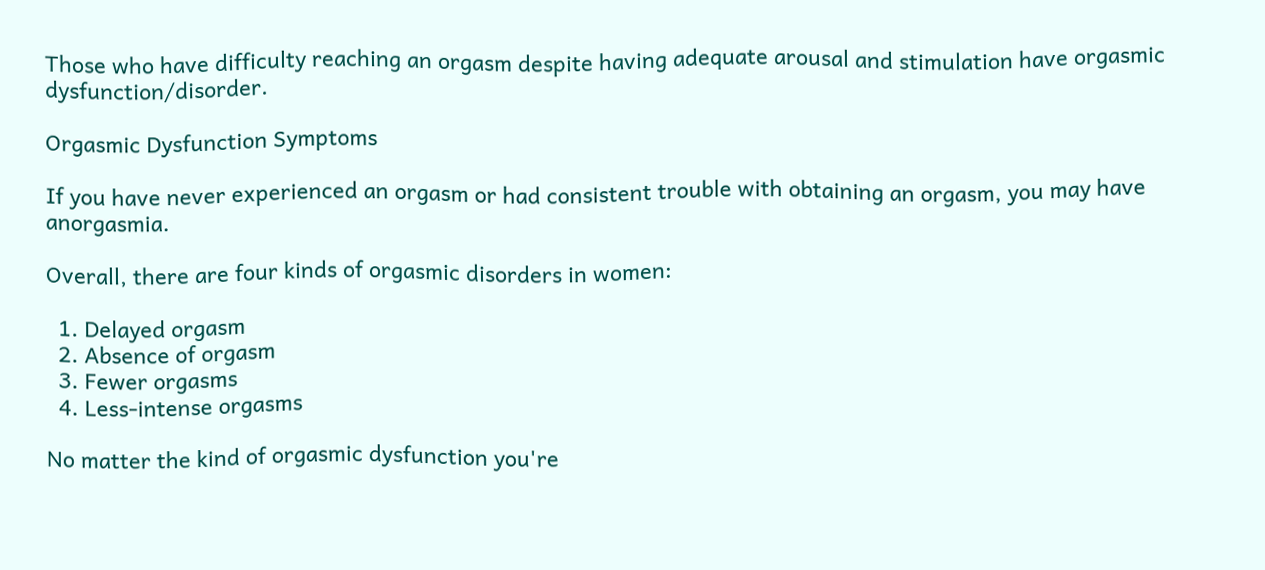Those who have difficulty reaching an orgasm despite having adequate arousal and stimulation have orgasmic dysfunction/disorder.

Orgasmic Dysfunction Symptoms

If you have never experienced an orgasm or had consistent trouble with obtaining an orgasm, you may have anorgasmia.

Overall, there are four kinds of orgasmic disorders in women:

  1. Delayed orgasm
  2. Absence of orgasm
  3. Fewer orgasms
  4. Less-intense orgasms

No matter the kind of orgasmic dysfunction you're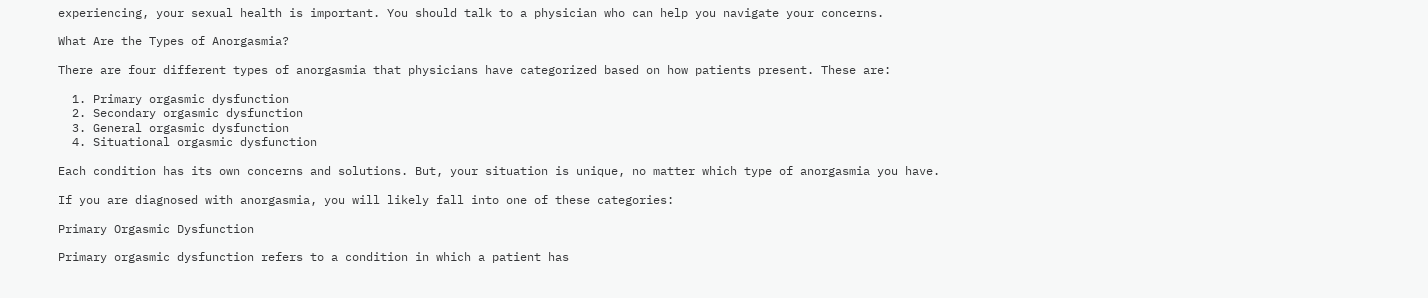experiencing, your sexual health is important. You should talk to a physician who can help you navigate your concerns.

What Are the Types of Anorgasmia?

There are four different types of anorgasmia that physicians have categorized based on how patients present. These are:

  1. Primary orgasmic dysfunction
  2. Secondary orgasmic dysfunction
  3. General orgasmic dysfunction
  4. Situational orgasmic dysfunction

Each condition has its own concerns and solutions. But, your situation is unique, no matter which type of anorgasmia you have.

If you are diagnosed with anorgasmia, you will likely fall into one of these categories:

Primary Orgasmic Dysfunction

Primary orgasmic dysfunction refers to a condition in which a patient has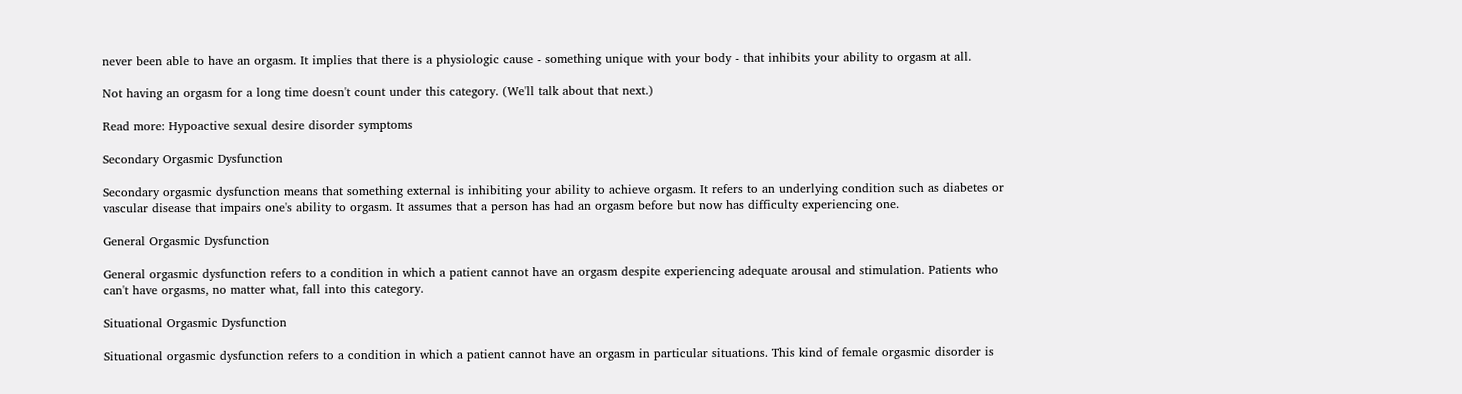never been able to have an orgasm. It implies that there is a physiologic cause - something unique with your body - that inhibits your ability to orgasm at all.

Not having an orgasm for a long time doesn't count under this category. (We'll talk about that next.)

Read more: Hypoactive sexual desire disorder symptoms

Secondary Orgasmic Dysfunction

Secondary orgasmic dysfunction means that something external is inhibiting your ability to achieve orgasm. It refers to an underlying condition such as diabetes or vascular disease that impairs one's ability to orgasm. It assumes that a person has had an orgasm before but now has difficulty experiencing one.

General Orgasmic Dysfunction

General orgasmic dysfunction refers to a condition in which a patient cannot have an orgasm despite experiencing adequate arousal and stimulation. Patients who can't have orgasms, no matter what, fall into this category.

Situational Orgasmic Dysfunction

Situational orgasmic dysfunction refers to a condition in which a patient cannot have an orgasm in particular situations. This kind of female orgasmic disorder is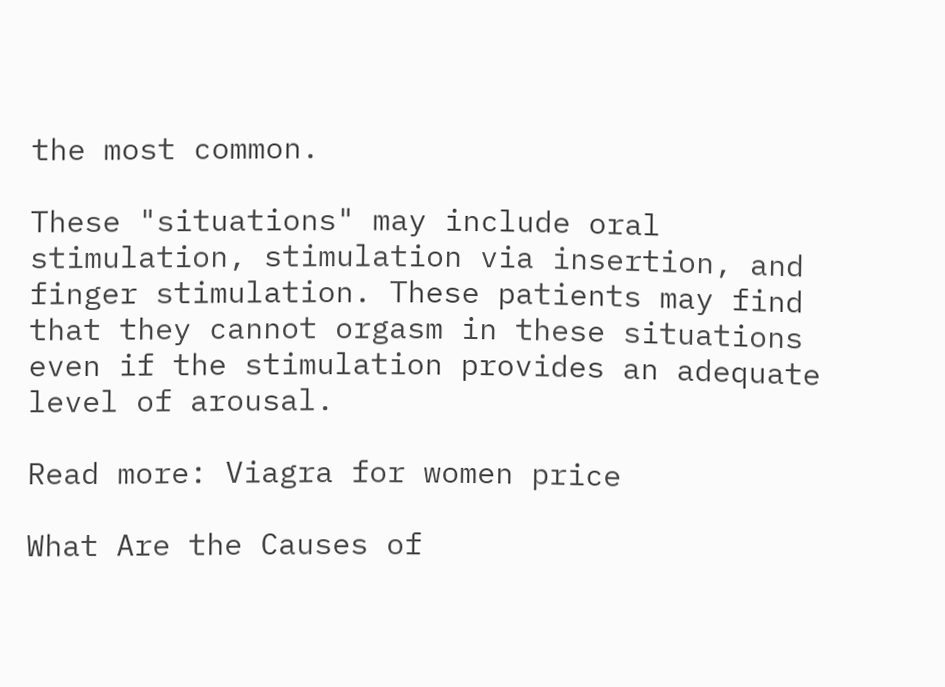the most common.

These "situations" may include oral stimulation, stimulation via insertion, and finger stimulation. These patients may find that they cannot orgasm in these situations even if the stimulation provides an adequate level of arousal.

Read more: Viagra for women price

What Are the Causes of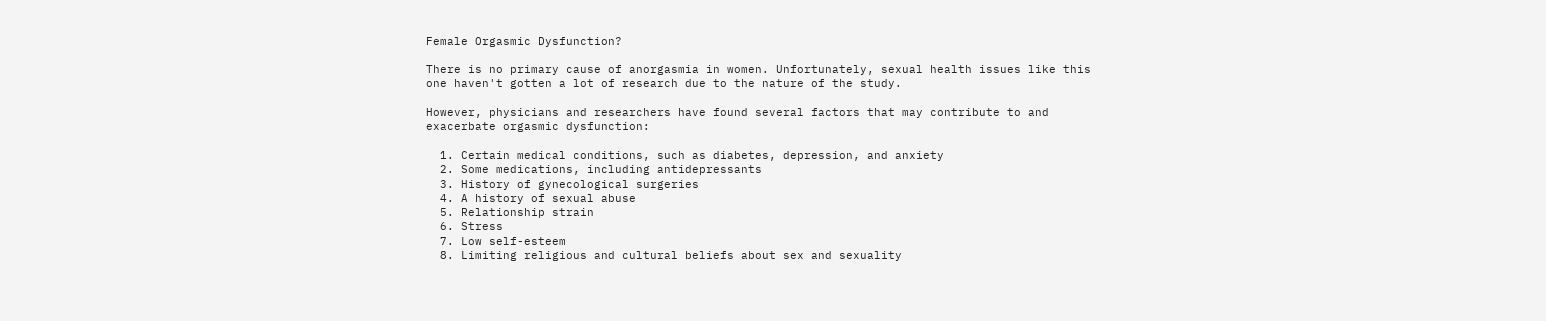Female Orgasmic Dysfunction?

There is no primary cause of anorgasmia in women. Unfortunately, sexual health issues like this one haven't gotten a lot of research due to the nature of the study.

However, physicians and researchers have found several factors that may contribute to and exacerbate orgasmic dysfunction:

  1. Certain medical conditions, such as diabetes, depression, and anxiety
  2. Some medications, including antidepressants
  3. History of gynecological surgeries
  4. A history of sexual abuse
  5. Relationship strain
  6. Stress
  7. Low self-esteem
  8. Limiting religious and cultural beliefs about sex and sexuality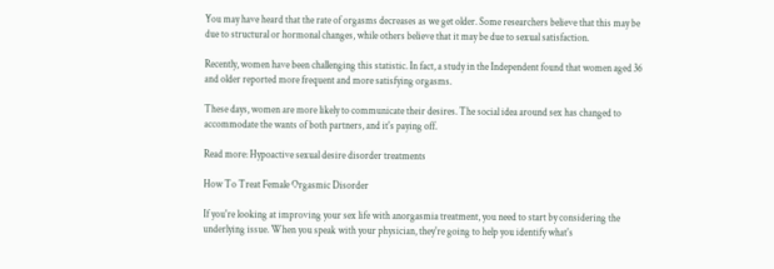You may have heard that the rate of orgasms decreases as we get older. Some researchers believe that this may be due to structural or hormonal changes, while others believe that it may be due to sexual satisfaction.

Recently, women have been challenging this statistic. In fact, a study in the Independent found that women aged 36 and older reported more frequent and more satisfying orgasms.

These days, women are more likely to communicate their desires. The social idea around sex has changed to accommodate the wants of both partners, and it's paying off.

Read more: Hypoactive sexual desire disorder treatments

How To Treat Female Orgasmic Disorder

If you're looking at improving your sex life with anorgasmia treatment, you need to start by considering the underlying issue. When you speak with your physician, they're going to help you identify what's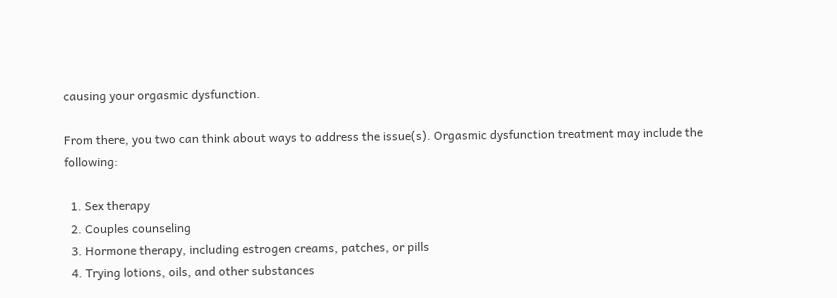causing your orgasmic dysfunction.

From there, you two can think about ways to address the issue(s). Orgasmic dysfunction treatment may include the following:

  1. Sex therapy
  2. Couples counseling
  3. Hormone therapy, including estrogen creams, patches, or pills
  4. Trying lotions, oils, and other substances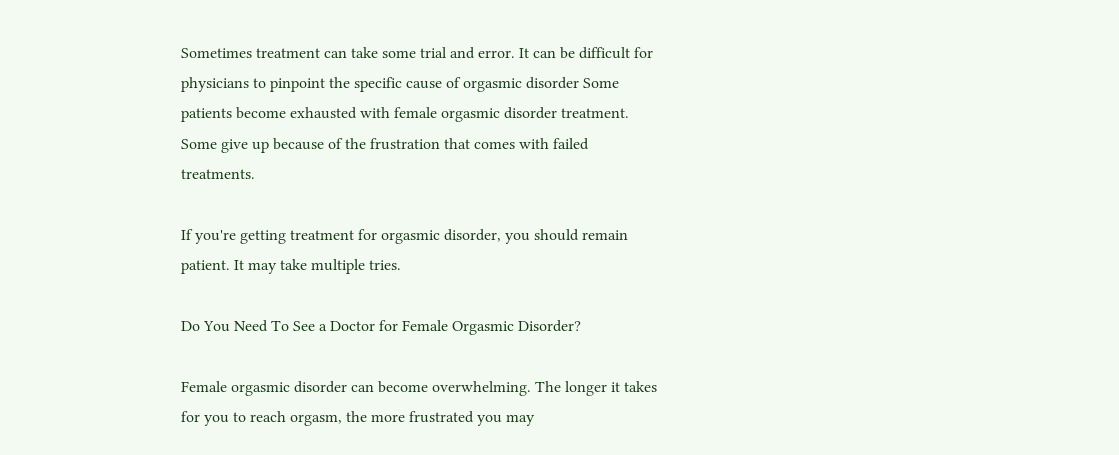Sometimes treatment can take some trial and error. It can be difficult for physicians to pinpoint the specific cause of orgasmic disorder Some patients become exhausted with female orgasmic disorder treatment. Some give up because of the frustration that comes with failed treatments.

If you're getting treatment for orgasmic disorder, you should remain patient. It may take multiple tries.

Do You Need To See a Doctor for Female Orgasmic Disorder?

Female orgasmic disorder can become overwhelming. The longer it takes for you to reach orgasm, the more frustrated you may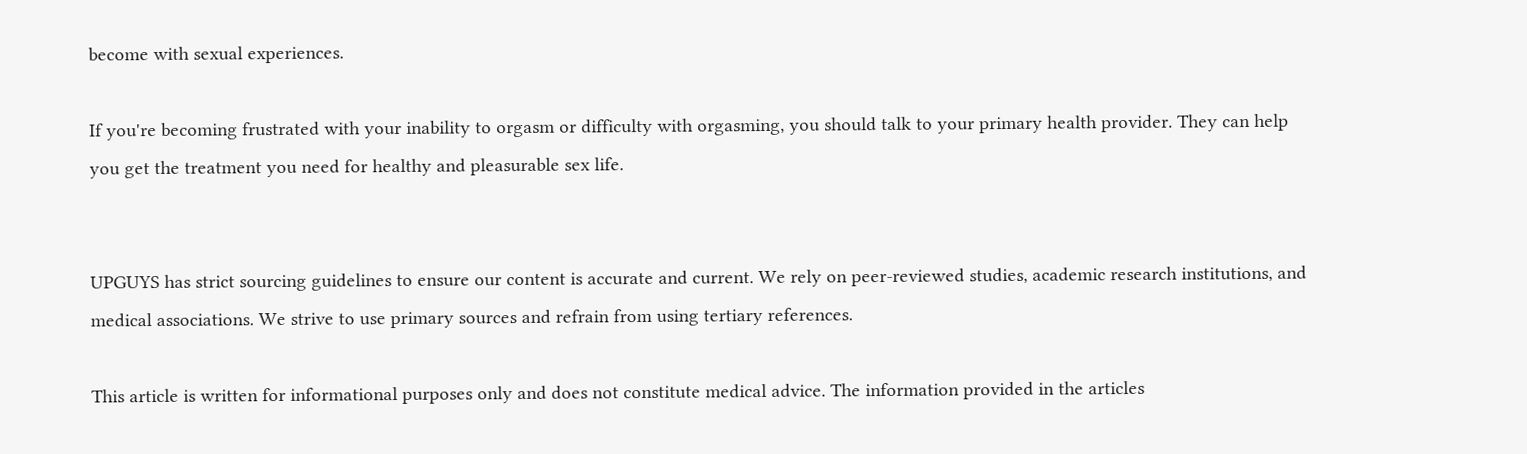become with sexual experiences.

If you're becoming frustrated with your inability to orgasm or difficulty with orgasming, you should talk to your primary health provider. They can help you get the treatment you need for healthy and pleasurable sex life.


UPGUYS has strict sourcing guidelines to ensure our content is accurate and current. We rely on peer-reviewed studies, academic research institutions, and medical associations. We strive to use primary sources and refrain from using tertiary references.

This article is written for informational purposes only and does not constitute medical advice. The information provided in the articles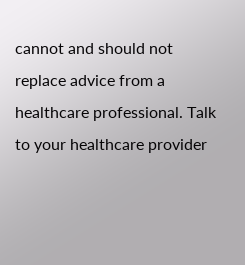cannot and should not replace advice from a healthcare professional. Talk to your healthcare provider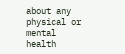about any physical or mental health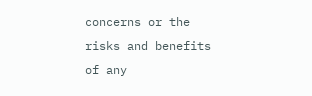concerns or the risks and benefits of any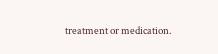treatment or medication.